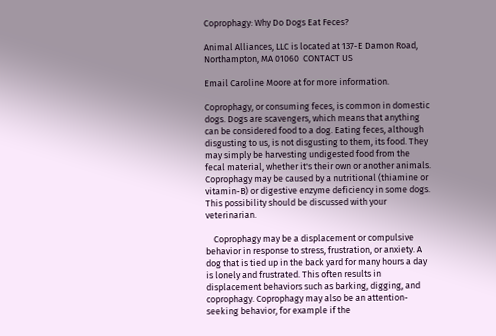Coprophagy: Why Do Dogs Eat Feces?

Animal Alliances, LLC is located at 137-E Damon Road, Northampton, MA 01060  CONTACT US

Email Caroline Moore at for more information.

Coprophagy, or consuming feces, is common in domestic dogs. Dogs are scavengers, which means that anything can be considered food to a dog. Eating feces, although disgusting to us, is not disgusting to them, its food. They may simply be harvesting undigested food from the fecal material, whether it's their own or another animals. Coprophagy may be caused by a nutritional (thiamine or vitamin-B) or digestive enzyme deficiency in some dogs. This possibility should be discussed with your veterinarian.

    Coprophagy may be a displacement or compulsive behavior in response to stress, frustration, or anxiety. A dog that is tied up in the back yard for many hours a day is lonely and frustrated. This often results in displacement behaviors such as barking, digging, and coprophagy. Coprophagy may also be an attention-seeking behavior, for example if the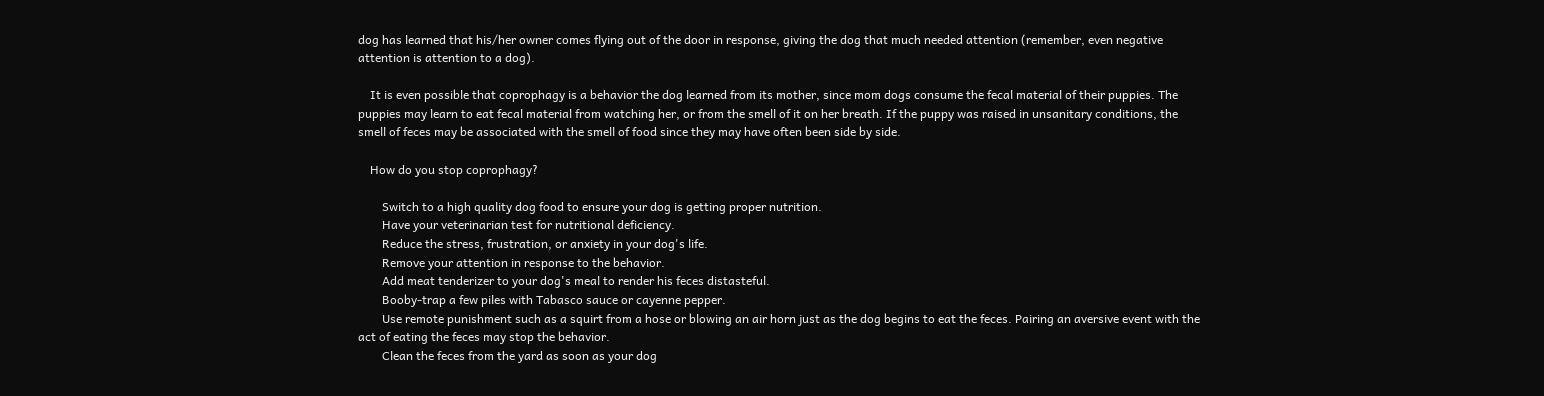dog has learned that his/her owner comes flying out of the door in response, giving the dog that much needed attention (remember, even negative attention is attention to a dog).

    It is even possible that coprophagy is a behavior the dog learned from its mother, since mom dogs consume the fecal material of their puppies. The puppies may learn to eat fecal material from watching her, or from the smell of it on her breath. If the puppy was raised in unsanitary conditions, the smell of feces may be associated with the smell of food since they may have often been side by side.

    How do you stop coprophagy?

        Switch to a high quality dog food to ensure your dog is getting proper nutrition.
        Have your veterinarian test for nutritional deficiency.
        Reduce the stress, frustration, or anxiety in your dog's life.
        Remove your attention in response to the behavior.
        Add meat tenderizer to your dog's meal to render his feces distasteful.
        Booby-trap a few piles with Tabasco sauce or cayenne pepper.
        Use remote punishment such as a squirt from a hose or blowing an air horn just as the dog begins to eat the feces. Pairing an aversive event with the act of eating the feces may stop the behavior.
        Clean the feces from the yard as soon as your dog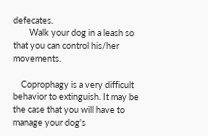defecates.
        Walk your dog in a leash so that you can control his/her movements.

    Coprophagy is a very difficult behavior to extinguish. It may be the case that you will have to manage your dog's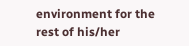environment for the rest of his/her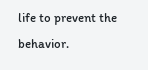life to prevent the behavior.